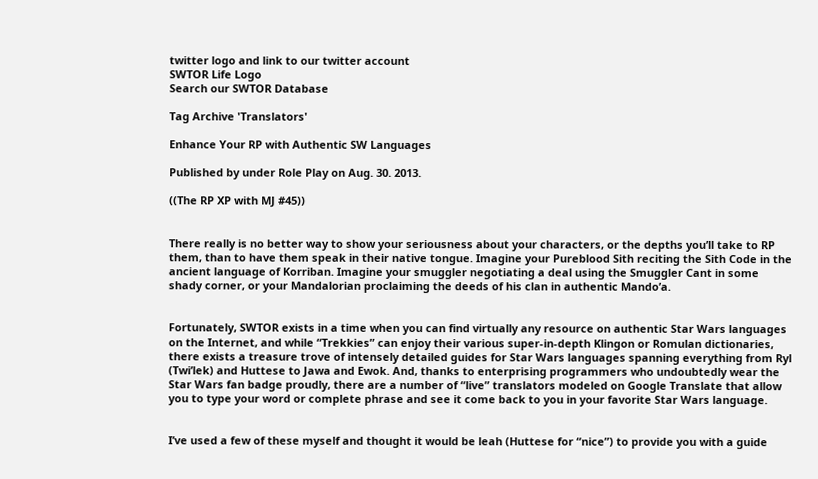twitter logo and link to our twitter account
SWTOR Life Logo
Search our SWTOR Database

Tag Archive 'Translators'

Enhance Your RP with Authentic SW Languages

Published by under Role Play on Aug. 30. 2013.

((The RP XP with MJ #45))


There really is no better way to show your seriousness about your characters, or the depths you’ll take to RP them, than to have them speak in their native tongue. Imagine your Pureblood Sith reciting the Sith Code in the ancient language of Korriban. Imagine your smuggler negotiating a deal using the Smuggler Cant in some shady corner, or your Mandalorian proclaiming the deeds of his clan in authentic Mando’a.


Fortunately, SWTOR exists in a time when you can find virtually any resource on authentic Star Wars languages on the Internet, and while “Trekkies” can enjoy their various super-in-depth Klingon or Romulan dictionaries, there exists a treasure trove of intensely detailed guides for Star Wars languages spanning everything from Ryl (Twi’lek) and Huttese to Jawa and Ewok. And, thanks to enterprising programmers who undoubtedly wear the Star Wars fan badge proudly, there are a number of “live” translators modeled on Google Translate that allow you to type your word or complete phrase and see it come back to you in your favorite Star Wars language.


I’ve used a few of these myself and thought it would be leah (Huttese for “nice”) to provide you with a guide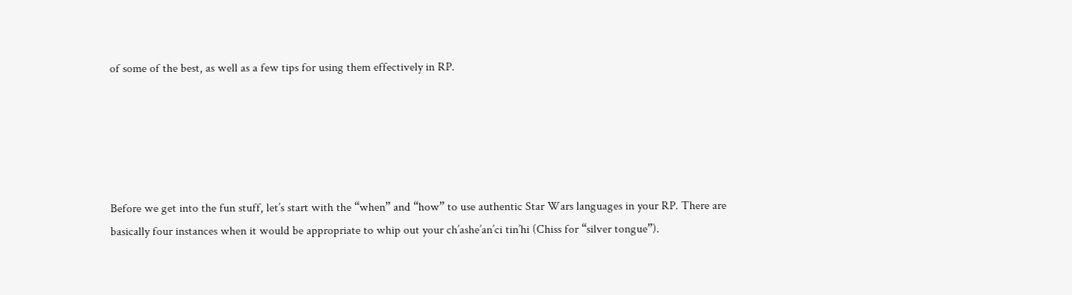of some of the best, as well as a few tips for using them effectively in RP.





Before we get into the fun stuff, let’s start with the “when” and “how” to use authentic Star Wars languages in your RP. There are basically four instances when it would be appropriate to whip out your ch’ashe’an’ci tin’hi (Chiss for “silver tongue”).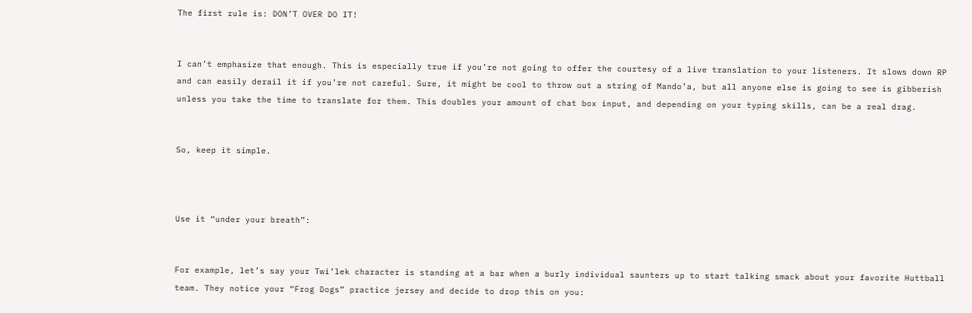The first rule is: DON’T OVER DO IT!


I can’t emphasize that enough. This is especially true if you’re not going to offer the courtesy of a live translation to your listeners. It slows down RP and can easily derail it if you’re not careful. Sure, it might be cool to throw out a string of Mando’a, but all anyone else is going to see is gibberish unless you take the time to translate for them. This doubles your amount of chat box input, and depending on your typing skills, can be a real drag.


So, keep it simple.



Use it “under your breath”:


For example, let’s say your Twi’lek character is standing at a bar when a burly individual saunters up to start talking smack about your favorite Huttball team. They notice your “Frog Dogs” practice jersey and decide to drop this on you: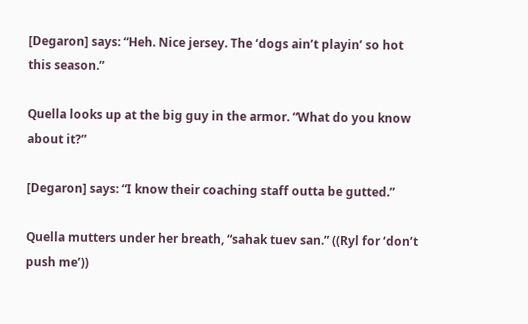[Degaron] says: “Heh. Nice jersey. The ‘dogs ain’t playin’ so hot this season.”

Quella looks up at the big guy in the armor. “What do you know about it?”

[Degaron] says: “I know their coaching staff outta be gutted.”

Quella mutters under her breath, “sahak tuev san.” ((Ryl for ‘don’t push me’))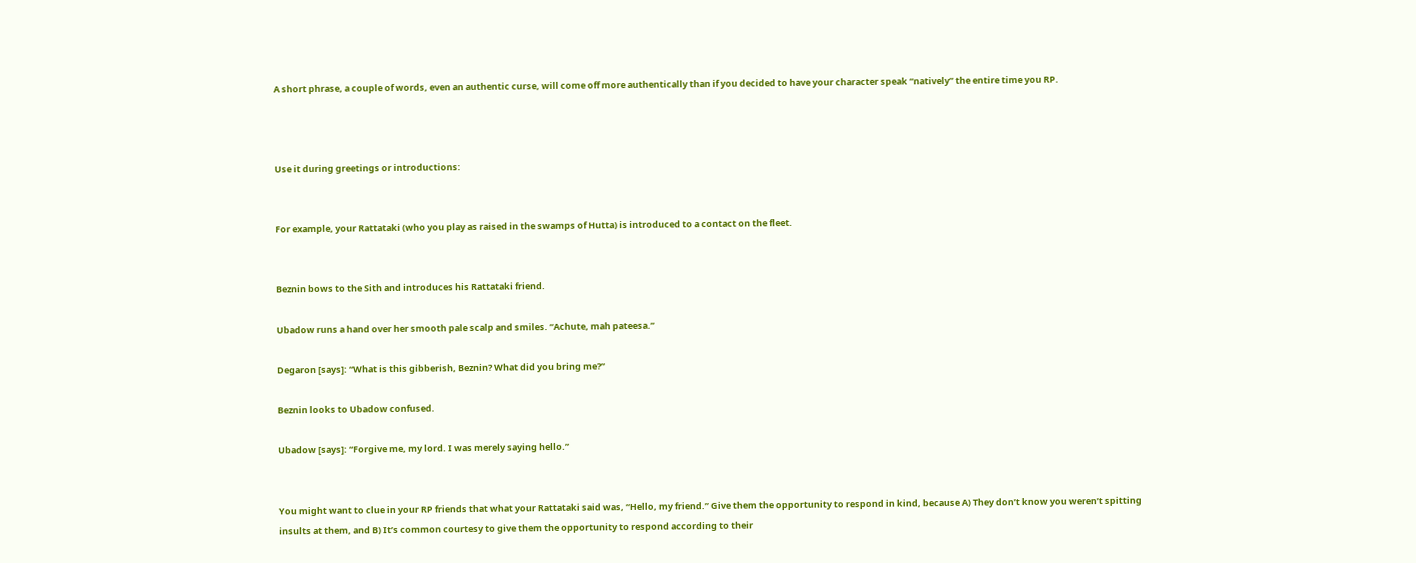A short phrase, a couple of words, even an authentic curse, will come off more authentically than if you decided to have your character speak “natively” the entire time you RP.



Use it during greetings or introductions:


For example, your Rattataki (who you play as raised in the swamps of Hutta) is introduced to a contact on the fleet.


Beznin bows to the Sith and introduces his Rattataki friend.

Ubadow runs a hand over her smooth pale scalp and smiles. “Achute, mah pateesa.”

Degaron [says]: “What is this gibberish, Beznin? What did you bring me?”

Beznin looks to Ubadow confused.

Ubadow [says]: “Forgive me, my lord. I was merely saying hello.”


You might want to clue in your RP friends that what your Rattataki said was, “Hello, my friend.” Give them the opportunity to respond in kind, because A) They don’t know you weren’t spitting insults at them, and B) It’s common courtesy to give them the opportunity to respond according to their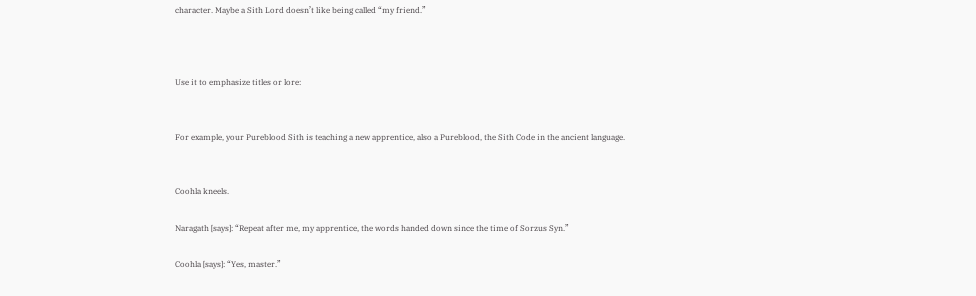character. Maybe a Sith Lord doesn’t like being called “my friend.”



Use it to emphasize titles or lore:


For example, your Pureblood Sith is teaching a new apprentice, also a Pureblood, the Sith Code in the ancient language.


Coohla kneels.

Naragath [says]: “Repeat after me, my apprentice, the words handed down since the time of Sorzus Syn.”

Coohla [says]: “Yes, master.”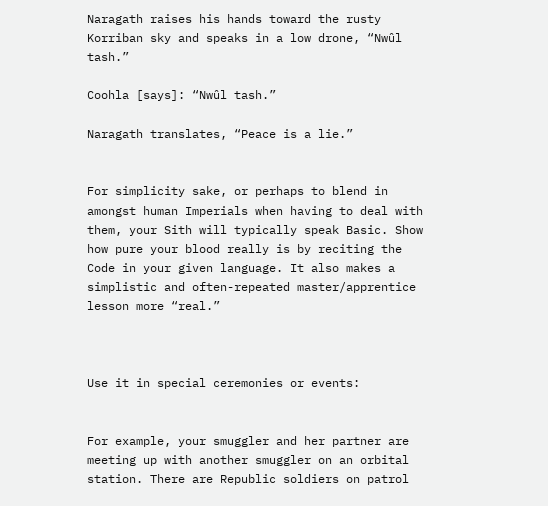Naragath raises his hands toward the rusty Korriban sky and speaks in a low drone, “Nwûl tash.”

Coohla [says]: “Nwûl tash.”

Naragath translates, “Peace is a lie.”


For simplicity sake, or perhaps to blend in amongst human Imperials when having to deal with them, your Sith will typically speak Basic. Show how pure your blood really is by reciting the Code in your given language. It also makes a simplistic and often-repeated master/apprentice lesson more “real.”



Use it in special ceremonies or events:


For example, your smuggler and her partner are meeting up with another smuggler on an orbital station. There are Republic soldiers on patrol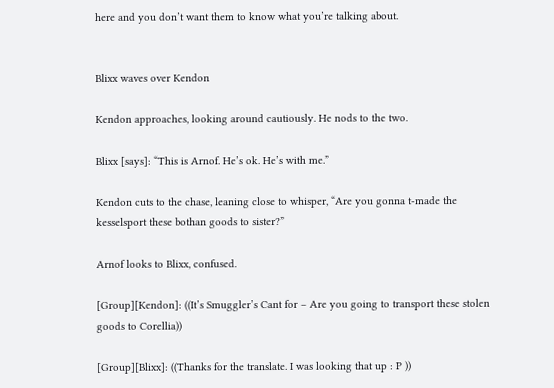here and you don’t want them to know what you’re talking about.


Blixx waves over Kendon

Kendon approaches, looking around cautiously. He nods to the two.

Blixx [says]: “This is Arnof. He’s ok. He’s with me.”

Kendon cuts to the chase, leaning close to whisper, “Are you gonna t-made the kesselsport these bothan goods to sister?”

Arnof looks to Blixx, confused.

[Group][Kendon]: ((It’s Smuggler’s Cant for – Are you going to transport these stolen goods to Corellia))

[Group][Blixx]: ((Thanks for the translate. I was looking that up : P ))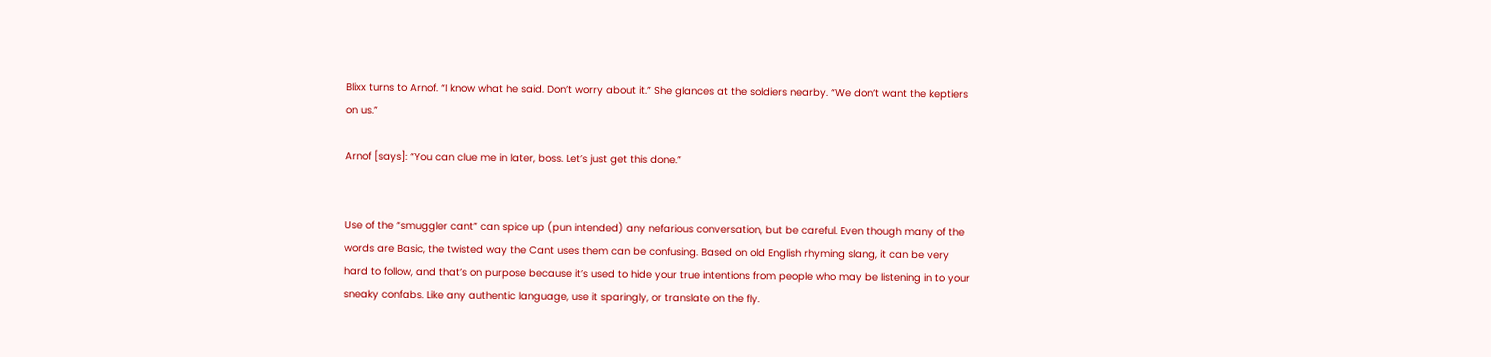Blixx turns to Arnof. “I know what he said. Don’t worry about it.” She glances at the soldiers nearby. “We don’t want the keptiers on us.”

Arnof [says]: “You can clue me in later, boss. Let’s just get this done.”


Use of the “smuggler cant” can spice up (pun intended) any nefarious conversation, but be careful. Even though many of the words are Basic, the twisted way the Cant uses them can be confusing. Based on old English rhyming slang, it can be very hard to follow, and that’s on purpose because it’s used to hide your true intentions from people who may be listening in to your sneaky confabs. Like any authentic language, use it sparingly, or translate on the fly.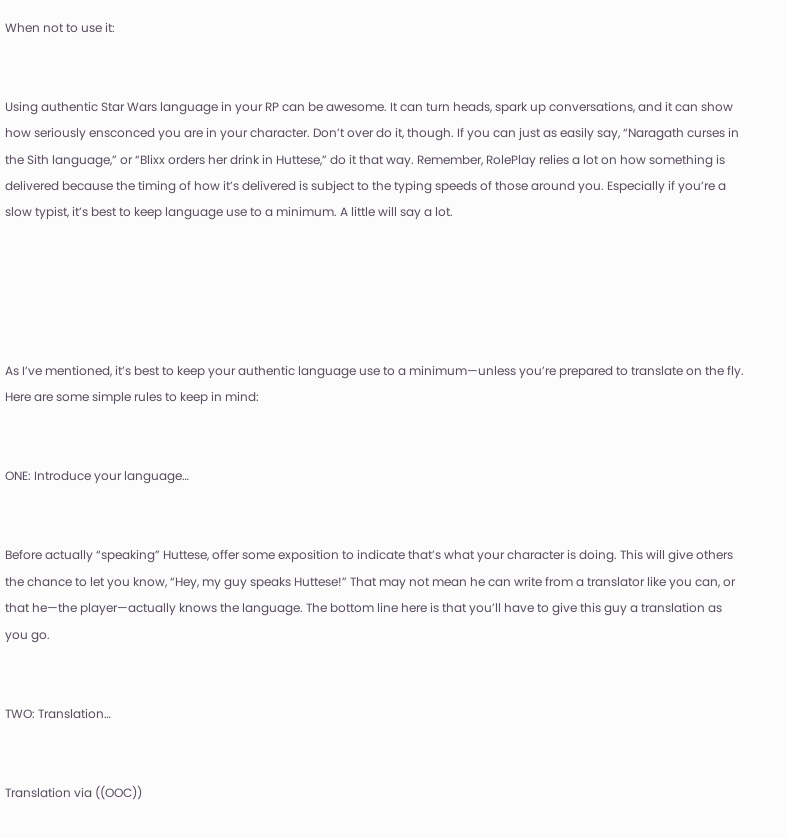When not to use it:


Using authentic Star Wars language in your RP can be awesome. It can turn heads, spark up conversations, and it can show how seriously ensconced you are in your character. Don’t over do it, though. If you can just as easily say, “Naragath curses in the Sith language,” or “Blixx orders her drink in Huttese,” do it that way. Remember, RolePlay relies a lot on how something is delivered because the timing of how it’s delivered is subject to the typing speeds of those around you. Especially if you’re a slow typist, it’s best to keep language use to a minimum. A little will say a lot.





As I’ve mentioned, it’s best to keep your authentic language use to a minimum—unless you’re prepared to translate on the fly. Here are some simple rules to keep in mind:


ONE: Introduce your language…


Before actually “speaking” Huttese, offer some exposition to indicate that’s what your character is doing. This will give others the chance to let you know, “Hey, my guy speaks Huttese!” That may not mean he can write from a translator like you can, or that he—the player—actually knows the language. The bottom line here is that you’ll have to give this guy a translation as you go.


TWO: Translation…


Translation via ((OOC))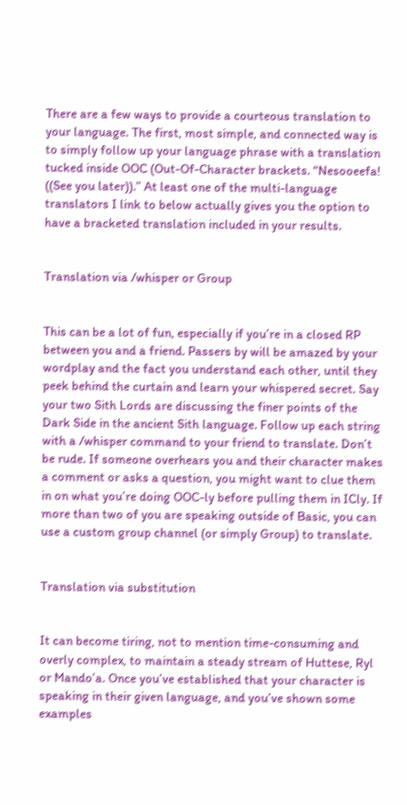There are a few ways to provide a courteous translation to your language. The first, most simple, and connected way is to simply follow up your language phrase with a translation tucked inside OOC (Out-Of-Character brackets. “Nesooeefa! ((See you later)).” At least one of the multi-language translators I link to below actually gives you the option to have a bracketed translation included in your results.


Translation via /whisper or Group


This can be a lot of fun, especially if you’re in a closed RP between you and a friend. Passers by will be amazed by your wordplay and the fact you understand each other, until they peek behind the curtain and learn your whispered secret. Say your two Sith Lords are discussing the finer points of the Dark Side in the ancient Sith language. Follow up each string with a /whisper command to your friend to translate. Don’t be rude. If someone overhears you and their character makes a comment or asks a question, you might want to clue them in on what you’re doing OOC-ly before pulling them in ICly. If more than two of you are speaking outside of Basic, you can use a custom group channel (or simply Group) to translate.


Translation via substitution


It can become tiring, not to mention time-consuming and overly complex, to maintain a steady stream of Huttese, Ryl or Mando’a. Once you’ve established that your character is speaking in their given language, and you’ve shown some examples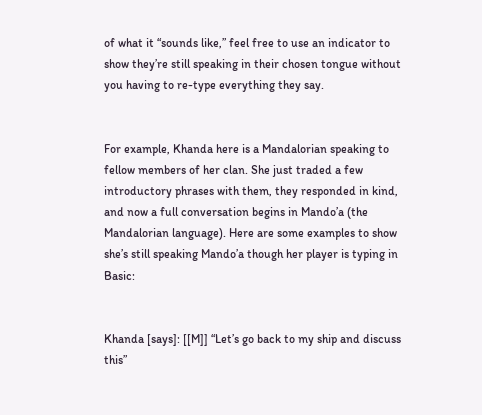of what it “sounds like,” feel free to use an indicator to show they’re still speaking in their chosen tongue without you having to re-type everything they say.


For example, Khanda here is a Mandalorian speaking to fellow members of her clan. She just traded a few introductory phrases with them, they responded in kind, and now a full conversation begins in Mando’a (the Mandalorian language). Here are some examples to show she’s still speaking Mando’a though her player is typing in Basic:


Khanda [says]: [[M]] “Let’s go back to my ship and discuss this”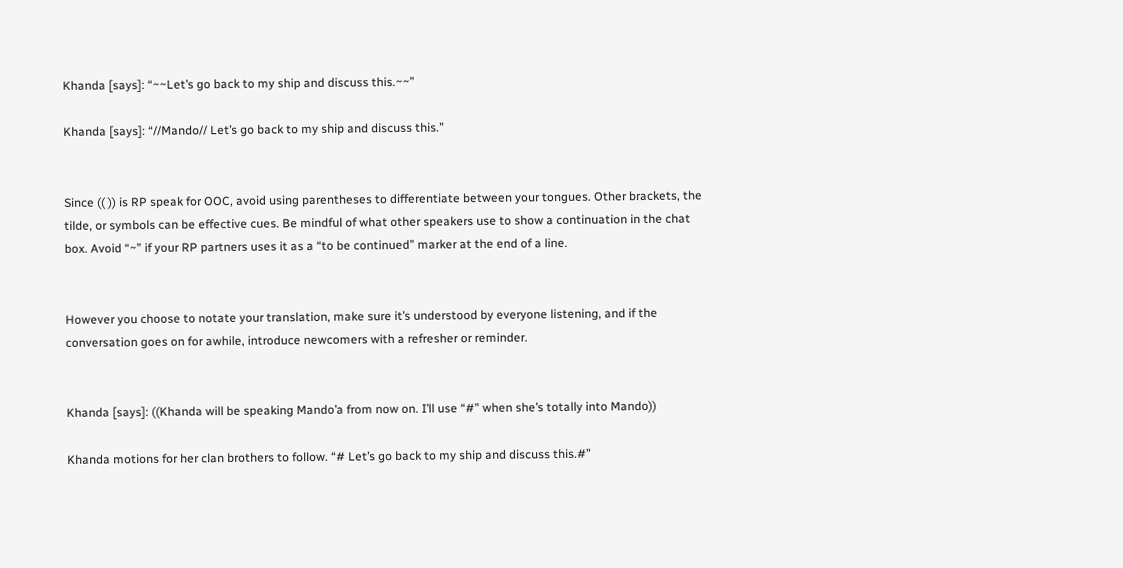Khanda [says]: “~~Let’s go back to my ship and discuss this.~~”

Khanda [says]: “//Mando// Let’s go back to my ship and discuss this.”


Since (( )) is RP speak for OOC, avoid using parentheses to differentiate between your tongues. Other brackets, the tilde, or symbols can be effective cues. Be mindful of what other speakers use to show a continuation in the chat box. Avoid “~” if your RP partners uses it as a “to be continued” marker at the end of a line.


However you choose to notate your translation, make sure it’s understood by everyone listening, and if the conversation goes on for awhile, introduce newcomers with a refresher or reminder.


Khanda [says]: ((Khanda will be speaking Mando’a from now on. I’ll use “#” when she’s totally into Mando))

Khanda motions for her clan brothers to follow. “# Let’s go back to my ship and discuss this.#”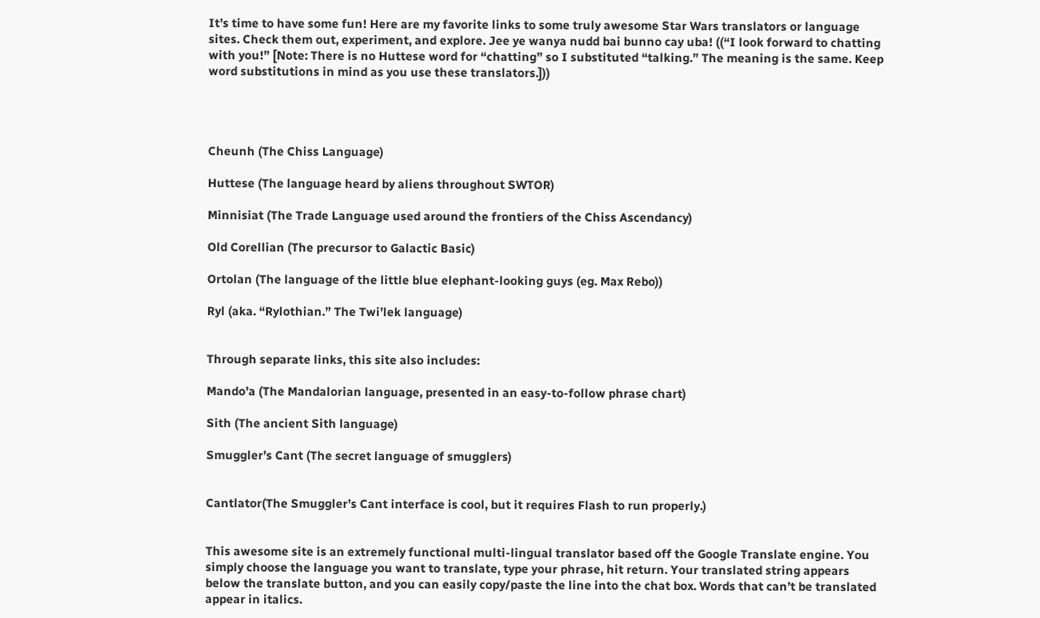It’s time to have some fun! Here are my favorite links to some truly awesome Star Wars translators or language sites. Check them out, experiment, and explore. Jee ye wanya nudd bai bunno cay uba! ((“I look forward to chatting with you!” [Note: There is no Huttese word for “chatting” so I substituted “talking.” The meaning is the same. Keep word substitutions in mind as you use these translators.]))




Cheunh (The Chiss Language)

Huttese (The language heard by aliens throughout SWTOR)

Minnisiat (The Trade Language used around the frontiers of the Chiss Ascendancy)

Old Corellian (The precursor to Galactic Basic)

Ortolan (The language of the little blue elephant-looking guys (eg. Max Rebo))

Ryl (aka. “Rylothian.” The Twi’lek language)


Through separate links, this site also includes:

Mando’a (The Mandalorian language, presented in an easy-to-follow phrase chart)

Sith (The ancient Sith language)

Smuggler’s Cant (The secret language of smugglers)


Cantlator(The Smuggler’s Cant interface is cool, but it requires Flash to run properly.)


This awesome site is an extremely functional multi-lingual translator based off the Google Translate engine. You simply choose the language you want to translate, type your phrase, hit return. Your translated string appears below the translate button, and you can easily copy/paste the line into the chat box. Words that can’t be translated appear in italics.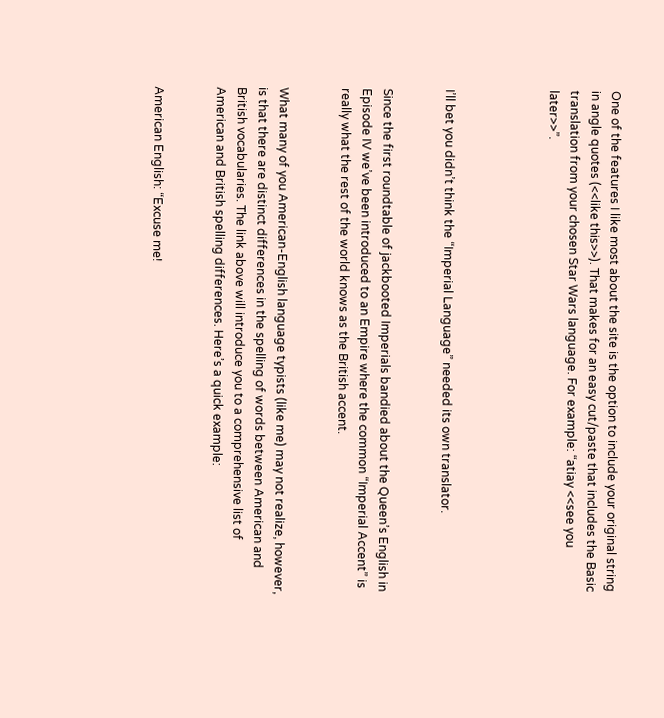One of the features I like most about the site is the option to include your original string in angle quotes (<<like this>>). That makes for an easy cut/paste that includes the Basic translation from your chosen Star Wars language. For example: “atiay <<see you later>>”.




I’ll bet you didn’t think the “Imperial Language” needed its own translator.


Since the first roundtable of jackbooted Imperials bandied about the Queen’s English in Episode IV we’ve been introduced to an Empire where the common “Imperial Accent” is really what the rest of the world knows as the British accent.


What many of you American-English language typists (like me) may not realize, however, is that there are distinct differences in the spelling of words between American and British vocabularies. The link above will introduce you to a comprehensive list of American and British spelling differences. Here’s a quick example:


American English: “Excuse me!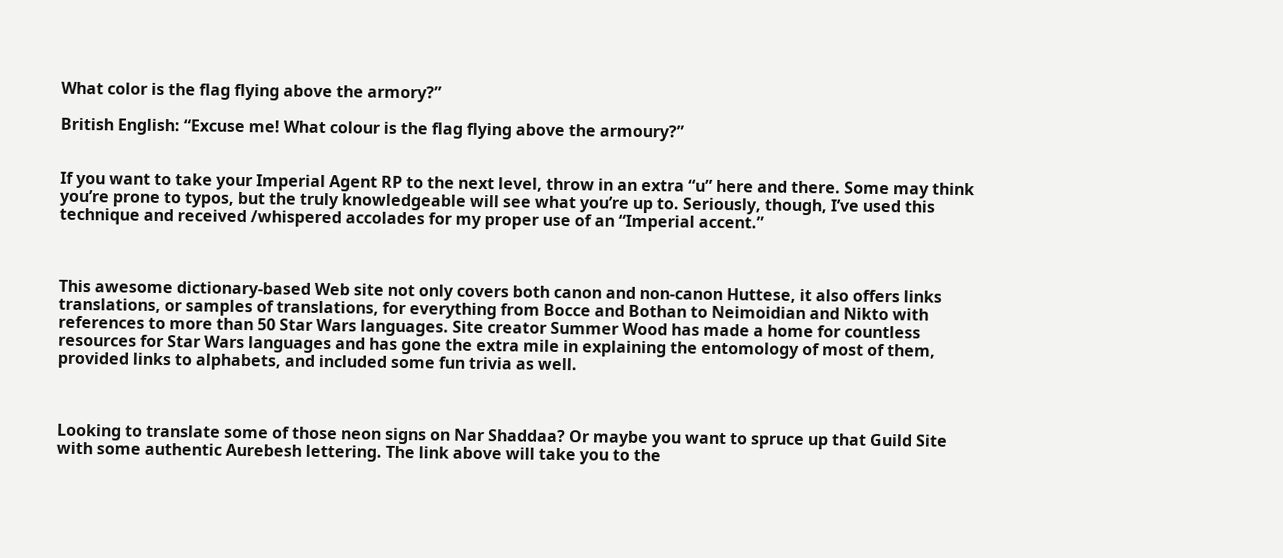What color is the flag flying above the armory?”

British English: “Excuse me! What colour is the flag flying above the armoury?”


If you want to take your Imperial Agent RP to the next level, throw in an extra “u” here and there. Some may think you’re prone to typos, but the truly knowledgeable will see what you’re up to. Seriously, though, I’ve used this technique and received /whispered accolades for my proper use of an “Imperial accent.”



This awesome dictionary-based Web site not only covers both canon and non-canon Huttese, it also offers links translations, or samples of translations, for everything from Bocce and Bothan to Neimoidian and Nikto with references to more than 50 Star Wars languages. Site creator Summer Wood has made a home for countless resources for Star Wars languages and has gone the extra mile in explaining the entomology of most of them, provided links to alphabets, and included some fun trivia as well.



Looking to translate some of those neon signs on Nar Shaddaa? Or maybe you want to spruce up that Guild Site with some authentic Aurebesh lettering. The link above will take you to the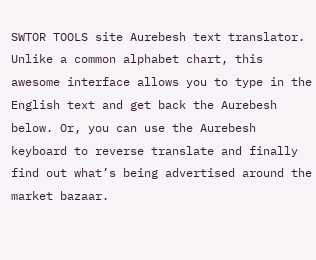SWTOR TOOLS site Aurebesh text translator. Unlike a common alphabet chart, this awesome interface allows you to type in the English text and get back the Aurebesh below. Or, you can use the Aurebesh keyboard to reverse translate and finally find out what’s being advertised around the market bazaar.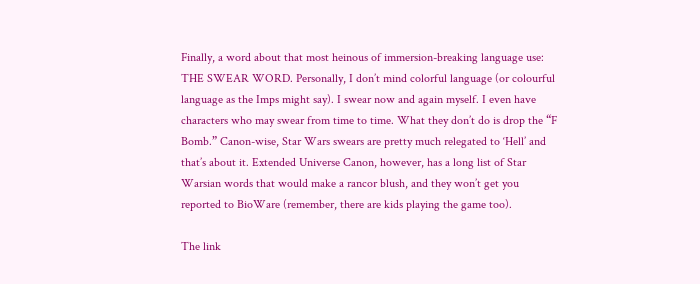Finally, a word about that most heinous of immersion-breaking language use: THE SWEAR WORD. Personally, I don’t mind colorful language (or colourful language as the Imps might say). I swear now and again myself. I even have characters who may swear from time to time. What they don’t do is drop the “F Bomb.” Canon-wise, Star Wars swears are pretty much relegated to ‘Hell’ and that’s about it. Extended Universe Canon, however, has a long list of Star Warsian words that would make a rancor blush, and they won’t get you reported to BioWare (remember, there are kids playing the game too).

The link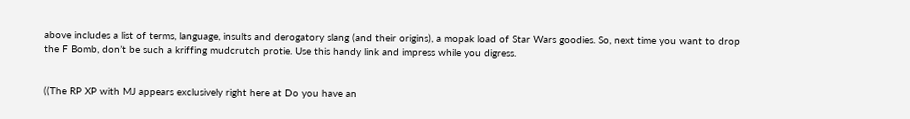above includes a list of terms, language, insults and derogatory slang (and their origins), a mopak load of Star Wars goodies. So, next time you want to drop the F Bomb, don’t be such a kriffing mudcrutch protie. Use this handy link and impress while you digress.


((The RP XP with MJ appears exclusively right here at Do you have an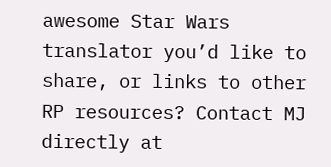awesome Star Wars translator you’d like to share, or links to other RP resources? Contact MJ directly at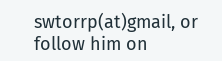swtorrp(at)gmail, or follow him on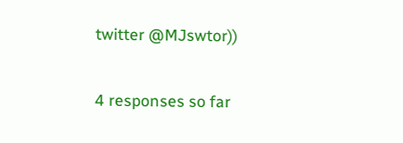twitter @MJswtor))

4 responses so far